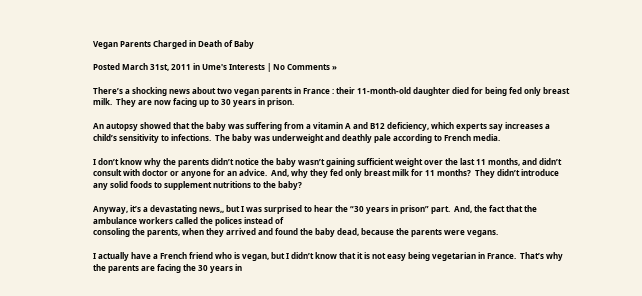Vegan Parents Charged in Death of Baby

Posted March 31st, 2011 in Ume's Interests | No Comments »

There’s a shocking news about two vegan parents in France : their 11-month-old daughter died for being fed only breast milk.  They are now facing up to 30 years in prison.

An autopsy showed that the baby was suffering from a vitamin A and B12 deficiency, which experts say increases a child’s sensitivity to infections.  The baby was underweight and deathly pale according to French media.

I don’t know why the parents didn’t notice the baby wasn’t gaining sufficient weight over the last 11 months, and didn’t consult with doctor or anyone for an advice.  And, why they fed only breast milk for 11 months?  They didn’t introduce any solid foods to supplement nutritions to the baby?

Anyway, it’s a devastating news,, but I was surprised to hear the “30 years in prison” part.  And, the fact that the ambulance workers called the polices instead of
consoling the parents, when they arrived and found the baby dead, because the parents were vegans.

I actually have a French friend who is vegan, but I didn’t know that it is not easy being vegetarian in France.  That’s why the parents are facing the 30 years in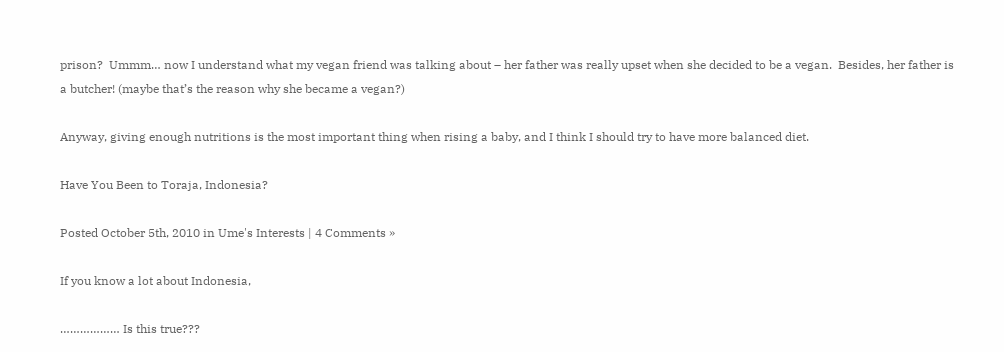prison?  Ummm… now I understand what my vegan friend was talking about – her father was really upset when she decided to be a vegan.  Besides, her father is a butcher! (maybe that’s the reason why she became a vegan?)

Anyway, giving enough nutritions is the most important thing when rising a baby, and I think I should try to have more balanced diet.

Have You Been to Toraja, Indonesia?

Posted October 5th, 2010 in Ume's Interests | 4 Comments »

If you know a lot about Indonesia,

……………… Is this true???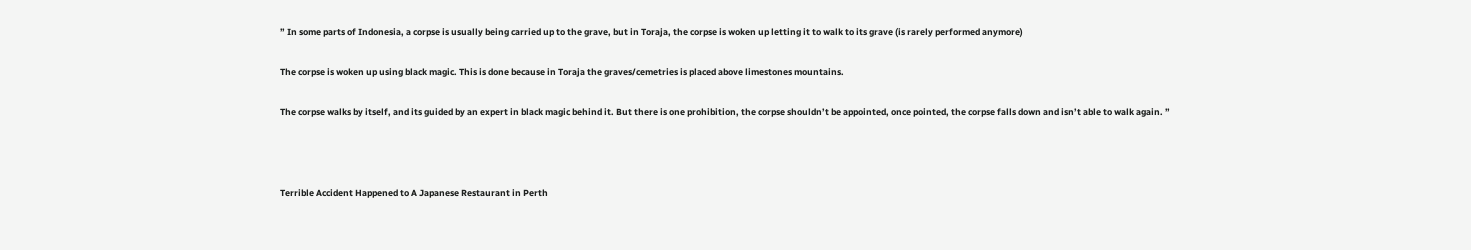” In some parts of Indonesia, a corpse is usually being carried up to the grave, but in Toraja, the corpse is woken up letting it to walk to its grave (is rarely performed anymore)

The corpse is woken up using black magic. This is done because in Toraja the graves/cemetries is placed above limestones mountains.

The corpse walks by itself, and its guided by an expert in black magic behind it. But there is one prohibition, the corpse shouldn’t be appointed, once pointed, the corpse falls down and isn’t able to walk again. ”



Terrible Accident Happened to A Japanese Restaurant in Perth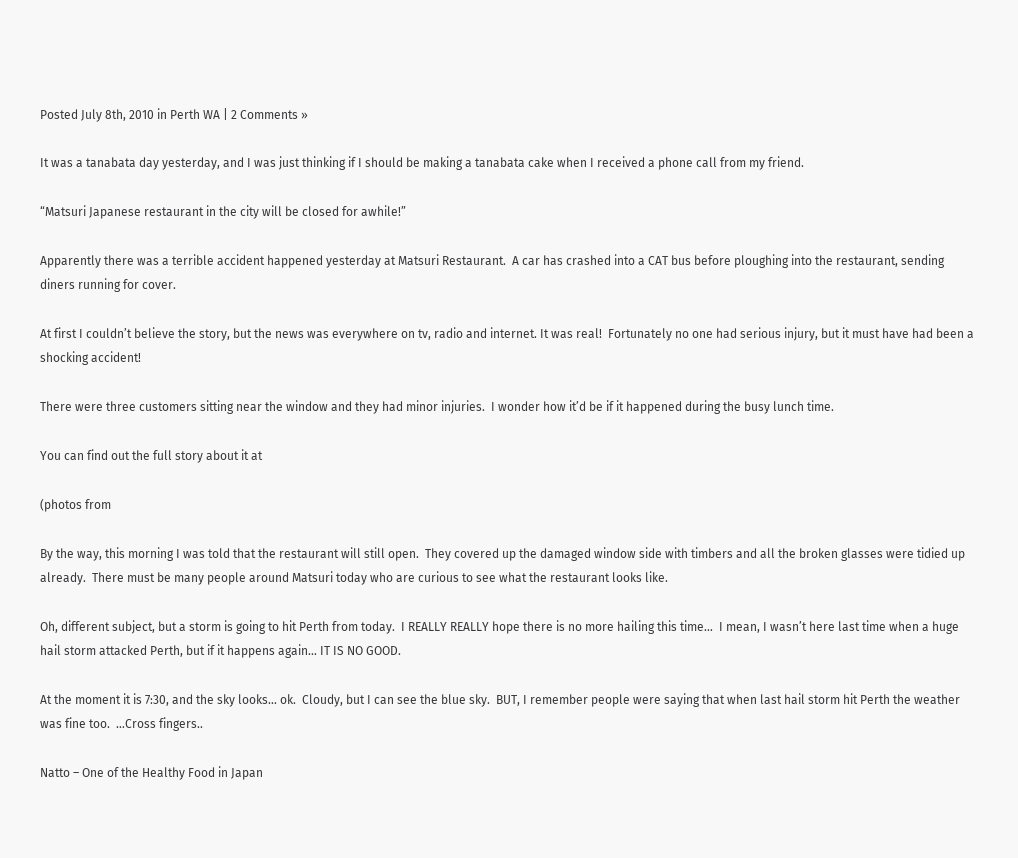Posted July 8th, 2010 in Perth WA | 2 Comments »

It was a tanabata day yesterday, and I was just thinking if I should be making a tanabata cake when I received a phone call from my friend.

“Matsuri Japanese restaurant in the city will be closed for awhile!”

Apparently there was a terrible accident happened yesterday at Matsuri Restaurant.  A car has crashed into a CAT bus before ploughing into the restaurant, sending diners running for cover.

At first I couldn’t believe the story, but the news was everywhere on tv, radio and internet. It was real!  Fortunately no one had serious injury, but it must have had been a shocking accident!

There were three customers sitting near the window and they had minor injuries.  I wonder how it’d be if it happened during the busy lunch time.

You can find out the full story about it at

(photos from

By the way, this morning I was told that the restaurant will still open.  They covered up the damaged window side with timbers and all the broken glasses were tidied up already.  There must be many people around Matsuri today who are curious to see what the restaurant looks like.

Oh, different subject, but a storm is going to hit Perth from today.  I REALLY REALLY hope there is no more hailing this time…  I mean, I wasn’t here last time when a huge hail storm attacked Perth, but if it happens again… IT IS NO GOOD.

At the moment it is 7:30, and the sky looks… ok.  Cloudy, but I can see the blue sky.  BUT, I remember people were saying that when last hail storm hit Perth the weather was fine too.  …Cross fingers..

Natto – One of the Healthy Food in Japan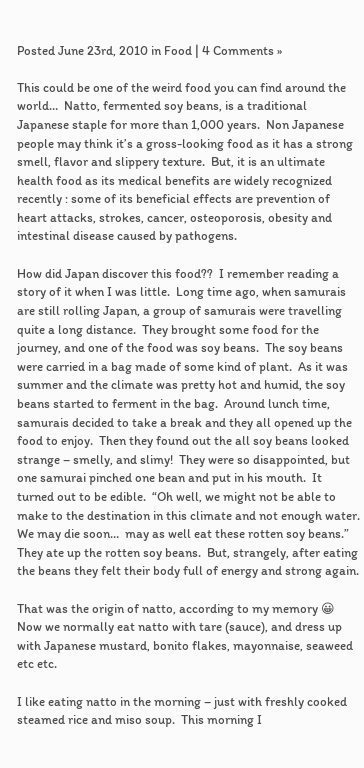Posted June 23rd, 2010 in Food | 4 Comments »

This could be one of the weird food you can find around the world…  Natto, fermented soy beans, is a traditional Japanese staple for more than 1,000 years.  Non Japanese people may think it’s a gross-looking food as it has a strong smell, flavor and slippery texture.  But, it is an ultimate health food as its medical benefits are widely recognized recently : some of its beneficial effects are prevention of heart attacks, strokes, cancer, osteoporosis, obesity and intestinal disease caused by pathogens.

How did Japan discover this food??  I remember reading a story of it when I was little.  Long time ago, when samurais are still rolling Japan, a group of samurais were travelling quite a long distance.  They brought some food for the journey, and one of the food was soy beans.  The soy beans were carried in a bag made of some kind of plant.  As it was summer and the climate was pretty hot and humid, the soy beans started to ferment in the bag.  Around lunch time, samurais decided to take a break and they all opened up the food to enjoy.  Then they found out the all soy beans looked strange – smelly, and slimy!  They were so disappointed, but one samurai pinched one bean and put in his mouth.  It turned out to be edible.  “Oh well, we might not be able to make to the destination in this climate and not enough water.  We may die soon…  may as well eat these rotten soy beans.”  They ate up the rotten soy beans.  But, strangely, after eating the beans they felt their body full of energy and strong again.

That was the origin of natto, according to my memory 😀  Now we normally eat natto with tare (sauce), and dress up with Japanese mustard, bonito flakes, mayonnaise, seaweed etc etc.

I like eating natto in the morning – just with freshly cooked steamed rice and miso soup.  This morning I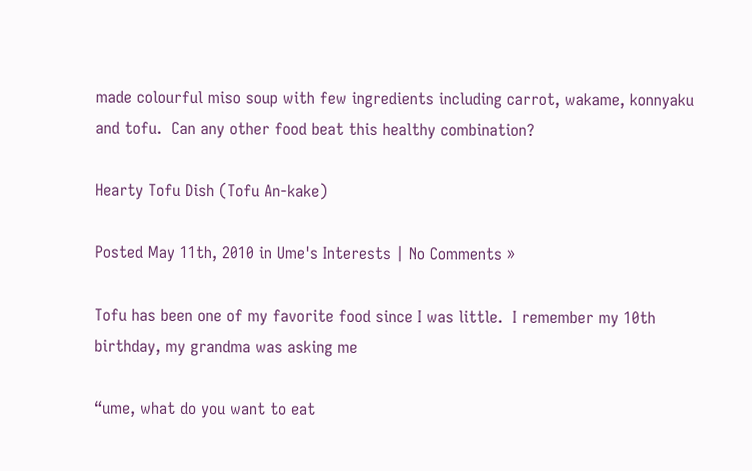made colourful miso soup with few ingredients including carrot, wakame, konnyaku and tofu.  Can any other food beat this healthy combination?

Hearty Tofu Dish (Tofu An-kake)

Posted May 11th, 2010 in Ume's Interests | No Comments »

Tofu has been one of my favorite food since I was little.  I remember my 10th birthday, my grandma was asking me

“ume, what do you want to eat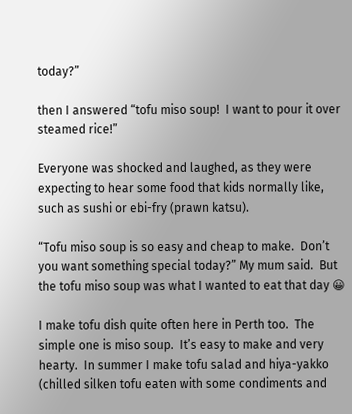today?”

then I answered “tofu miso soup!  I want to pour it over steamed rice!”

Everyone was shocked and laughed, as they were expecting to hear some food that kids normally like, such as sushi or ebi-fry (prawn katsu).

“Tofu miso soup is so easy and cheap to make.  Don’t you want something special today?” My mum said.  But the tofu miso soup was what I wanted to eat that day 😀

I make tofu dish quite often here in Perth too.  The simple one is miso soup.  It’s easy to make and very hearty.  In summer I make tofu salad and hiya-yakko (chilled silken tofu eaten with some condiments and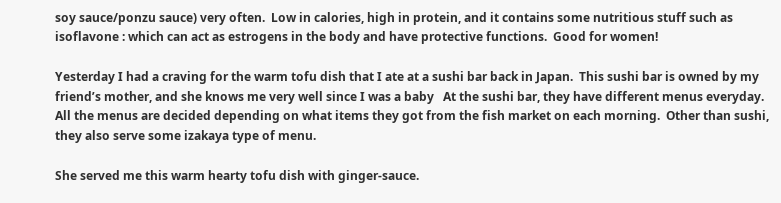soy sauce/ponzu sauce) very often.  Low in calories, high in protein, and it contains some nutritious stuff such as isoflavone : which can act as estrogens in the body and have protective functions.  Good for women!

Yesterday I had a craving for the warm tofu dish that I ate at a sushi bar back in Japan.  This sushi bar is owned by my friend’s mother, and she knows me very well since I was a baby   At the sushi bar, they have different menus everyday.  All the menus are decided depending on what items they got from the fish market on each morning.  Other than sushi, they also serve some izakaya type of menu.

She served me this warm hearty tofu dish with ginger-sauce.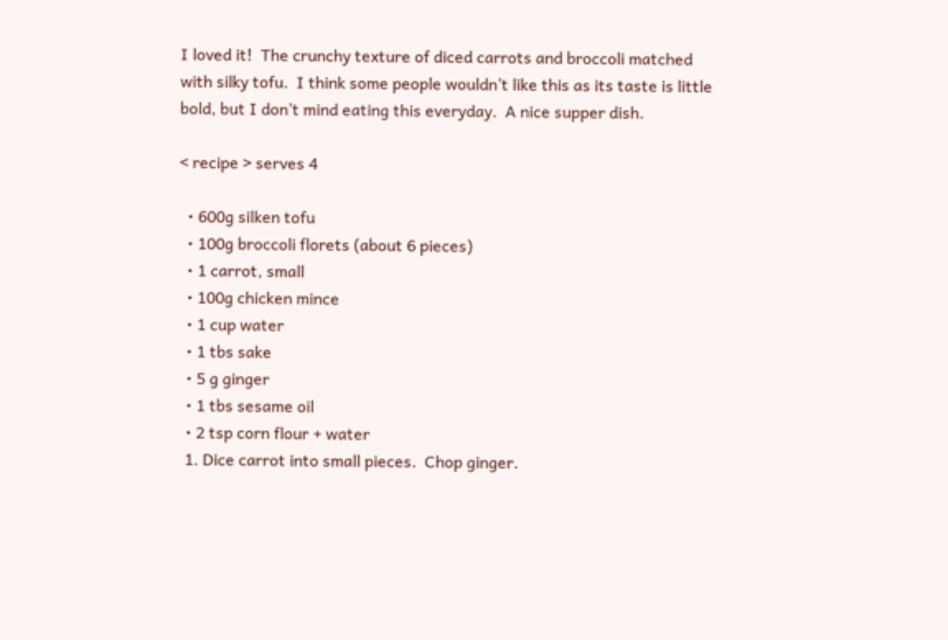I loved it!  The crunchy texture of diced carrots and broccoli matched with silky tofu.  I think some people wouldn’t like this as its taste is little bold, but I don’t mind eating this everyday.  A nice supper dish.

< recipe > serves 4

  • 600g silken tofu
  • 100g broccoli florets (about 6 pieces)
  • 1 carrot, small
  • 100g chicken mince
  • 1 cup water
  • 1 tbs sake
  • 5 g ginger
  • 1 tbs sesame oil
  • 2 tsp corn flour + water
  1. Dice carrot into small pieces.  Chop ginger.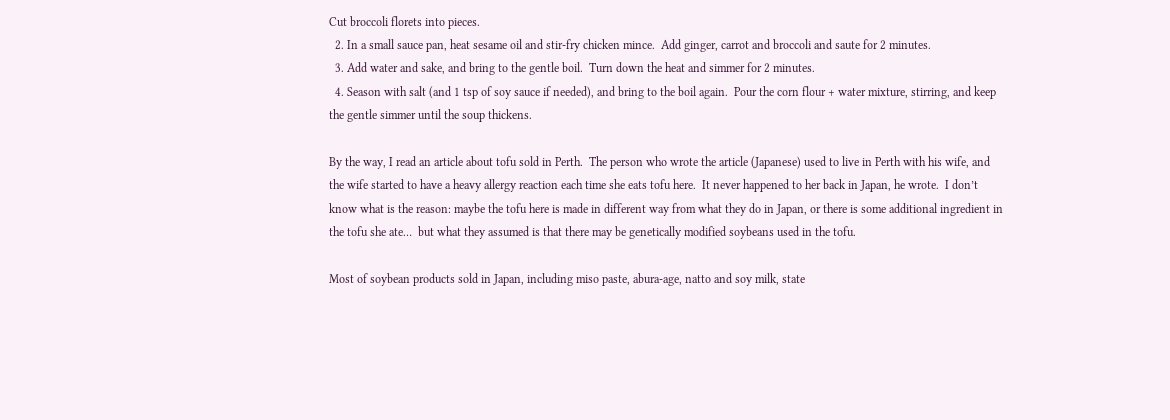Cut broccoli florets into pieces.
  2. In a small sauce pan, heat sesame oil and stir-fry chicken mince.  Add ginger, carrot and broccoli and saute for 2 minutes.
  3. Add water and sake, and bring to the gentle boil.  Turn down the heat and simmer for 2 minutes.
  4. Season with salt (and 1 tsp of soy sauce if needed), and bring to the boil again.  Pour the corn flour + water mixture, stirring, and keep the gentle simmer until the soup thickens.

By the way, I read an article about tofu sold in Perth.  The person who wrote the article (Japanese) used to live in Perth with his wife, and the wife started to have a heavy allergy reaction each time she eats tofu here.  It never happened to her back in Japan, he wrote.  I don’t know what is the reason: maybe the tofu here is made in different way from what they do in Japan, or there is some additional ingredient in the tofu she ate…  but what they assumed is that there may be genetically modified soybeans used in the tofu.

Most of soybean products sold in Japan, including miso paste, abura-age, natto and soy milk, state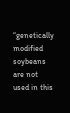“genetically modified soybeans are not used in this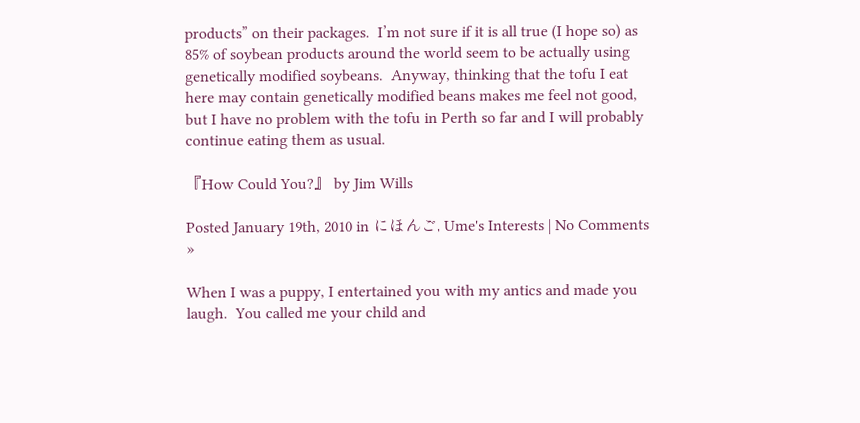products” on their packages.  I’m not sure if it is all true (I hope so) as 85% of soybean products around the world seem to be actually using genetically modified soybeans.  Anyway, thinking that the tofu I eat here may contain genetically modified beans makes me feel not good, but I have no problem with the tofu in Perth so far and I will probably continue eating them as usual.

『How Could You?』 by Jim Wills

Posted January 19th, 2010 in にほんご, Ume's Interests | No Comments »

When I was a puppy, I entertained you with my antics and made you laugh.  You called me your child and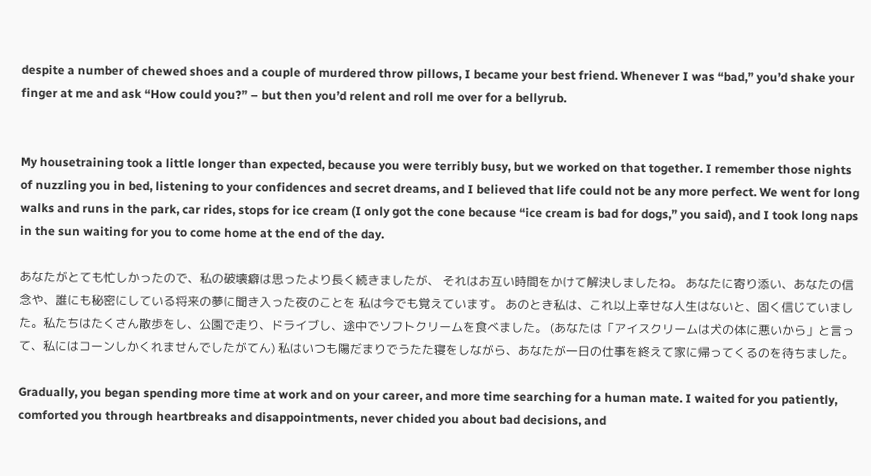despite a number of chewed shoes and a couple of murdered throw pillows, I became your best friend. Whenever I was “bad,” you’d shake your finger at me and ask “How could you?” – but then you’d relent and roll me over for a bellyrub.


My housetraining took a little longer than expected, because you were terribly busy, but we worked on that together. I remember those nights of nuzzling you in bed, listening to your confidences and secret dreams, and I believed that life could not be any more perfect. We went for long walks and runs in the park, car rides, stops for ice cream (I only got the cone because “ice cream is bad for dogs,” you said), and I took long naps in the sun waiting for you to come home at the end of the day.

あなたがとても忙しかったので、私の破壊癖は思ったより長く続きましたが、 それはお互い時間をかけて解決しましたね。 あなたに寄り添い、あなたの信念や、誰にも秘密にしている将来の夢に聞き入った夜のことを 私は今でも覚えています。 あのとき私は、これ以上幸せな人生はないと、固く信じていました。私たちはたくさん散歩をし、公園で走り、ドライブし、途中でソフトクリームを食べました。 (あなたは「アイスクリームは犬の体に悪いから」と言って、私にはコーンしかくれませんでしたがてん) 私はいつも陽だまりでうたた寝をしながら、あなたが一日の仕事を終えて家に帰ってくるのを待ちました。

Gradually, you began spending more time at work and on your career, and more time searching for a human mate. I waited for you patiently, comforted you through heartbreaks and disappointments, never chided you about bad decisions, and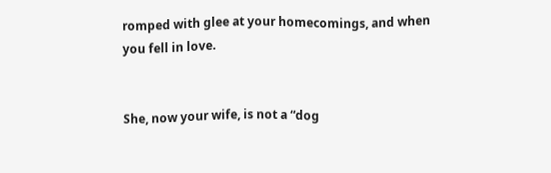romped with glee at your homecomings, and when you fell in love.


She, now your wife, is not a “dog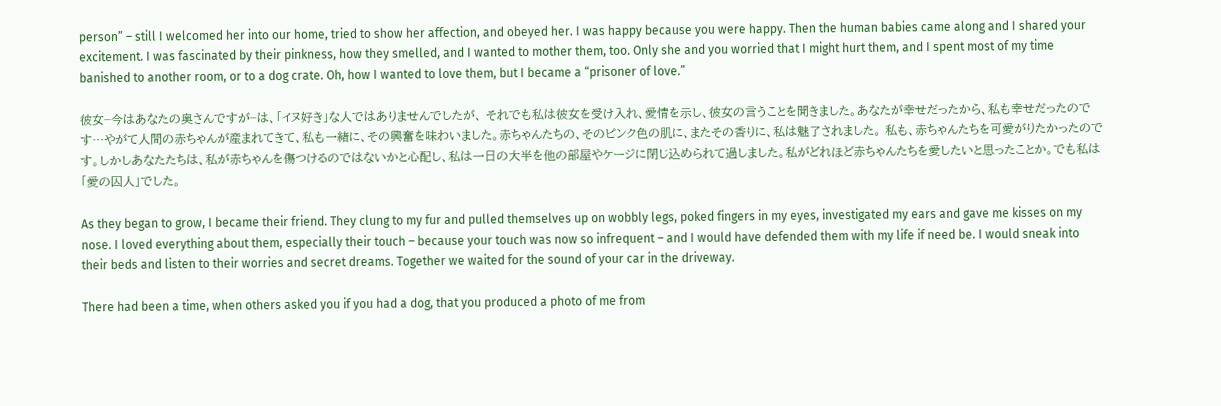person” – still I welcomed her into our home, tried to show her affection, and obeyed her. I was happy because you were happy. Then the human babies came along and I shared your excitement. I was fascinated by their pinkness, how they smelled, and I wanted to mother them, too. Only she and you worried that I might hurt them, and I spent most of my time banished to another room, or to a dog crate. Oh, how I wanted to love them, but I became a “prisoner of love.”

彼女−今はあなたの奥さんですが−は、「イヌ好き」な人ではありませんでしたが、 それでも私は彼女を受け入れ、愛情を示し、彼女の言うことを聞きました。あなたが幸せだったから、私も幸せだったのです…やがて人間の赤ちゃんが産まれてきて、私も一緒に、その興奮を味わいました。赤ちゃんたちの、そのピンク色の肌に、またその香りに、私は魅了されました。 私も、赤ちゃんたちを可愛がりたかったのです。しかしあなたたちは、私が赤ちゃんを傷つけるのではないかと心配し、私は一日の大半を他の部屋やケージに閉じ込められて過しました。私がどれほど赤ちゃんたちを愛したいと思ったことか。でも私は「愛の囚人」でした。

As they began to grow, I became their friend. They clung to my fur and pulled themselves up on wobbly legs, poked fingers in my eyes, investigated my ears and gave me kisses on my nose. I loved everything about them, especially their touch – because your touch was now so infrequent – and I would have defended them with my life if need be. I would sneak into their beds and listen to their worries and secret dreams. Together we waited for the sound of your car in the driveway.

There had been a time, when others asked you if you had a dog, that you produced a photo of me from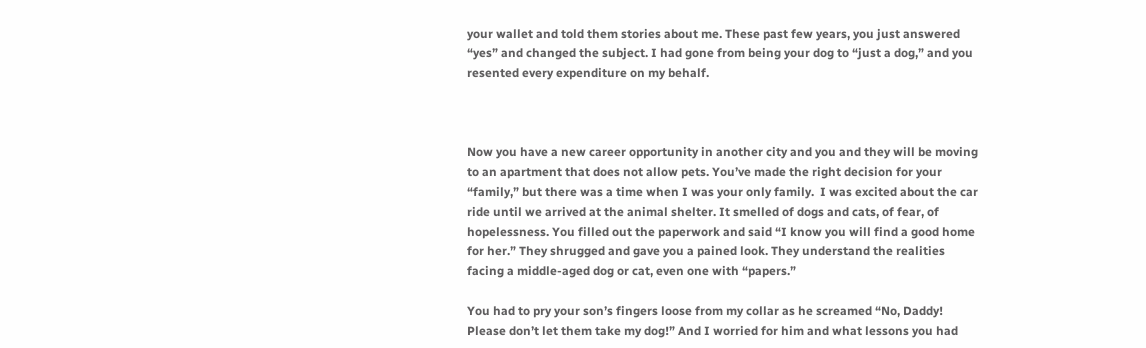your wallet and told them stories about me. These past few years, you just answered “yes” and changed the subject. I had gone from being your dog to “just a dog,” and you resented every expenditure on my behalf.



Now you have a new career opportunity in another city and you and they will be moving to an apartment that does not allow pets. You’ve made the right decision for your “family,” but there was a time when I was your only family.  I was excited about the car ride until we arrived at the animal shelter. It smelled of dogs and cats, of fear, of hopelessness. You filled out the paperwork and said “I know you will find a good home for her.” They shrugged and gave you a pained look. They understand the realities facing a middle-aged dog or cat, even one with “papers.”

You had to pry your son’s fingers loose from my collar as he screamed “No, Daddy! Please don’t let them take my dog!” And I worried for him and what lessons you had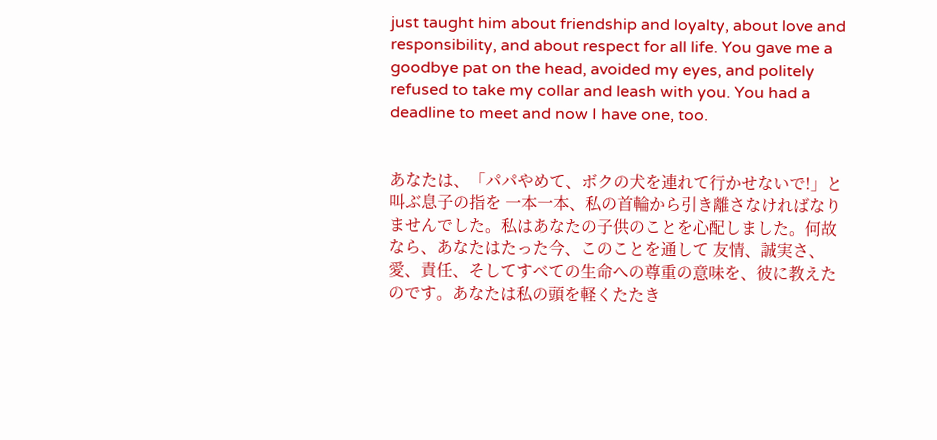just taught him about friendship and loyalty, about love and responsibility, and about respect for all life. You gave me a goodbye pat on the head, avoided my eyes, and politely refused to take my collar and leash with you. You had a deadline to meet and now I have one, too.


あなたは、「パパやめて、ボクの犬を連れて行かせないで!」と叫ぶ息子の指を 一本一本、私の首輪から引き離さなければなりませんでした。私はあなたの子供のことを心配しました。何故なら、あなたはたった今、このことを通して 友情、誠実さ、愛、責任、そしてすべての生命への尊重の意味を、彼に教えたのです。あなたは私の頭を軽くたたき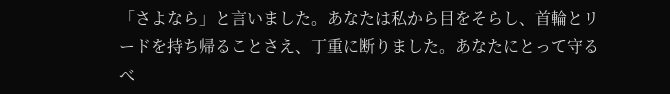「さよなら」と言いました。あなたは私から目をそらし、首輪とリードを持ち帰ることさえ、丁重に断りました。あなたにとって守るべ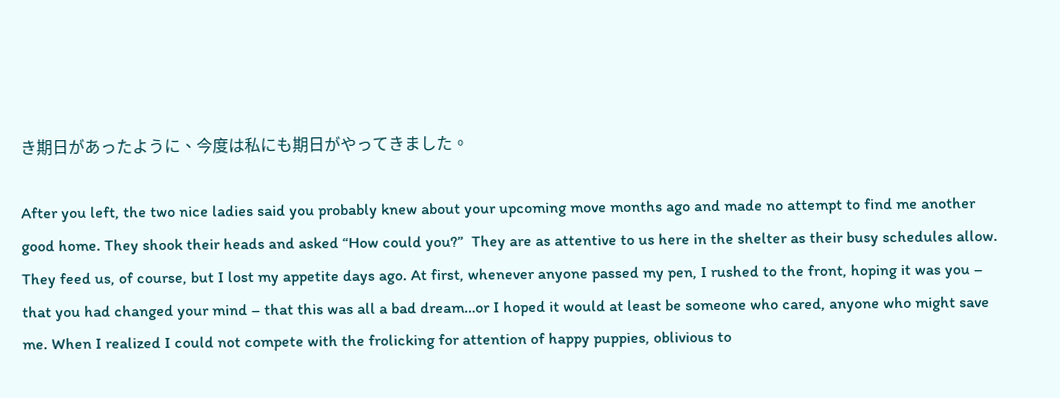き期日があったように、今度は私にも期日がやってきました。

After you left, the two nice ladies said you probably knew about your upcoming move months ago and made no attempt to find me another good home. They shook their heads and asked “How could you?”  They are as attentive to us here in the shelter as their busy schedules allow. They feed us, of course, but I lost my appetite days ago. At first, whenever anyone passed my pen, I rushed to the front, hoping it was you – that you had changed your mind – that this was all a bad dream…or I hoped it would at least be someone who cared, anyone who might save me. When I realized I could not compete with the frolicking for attention of happy puppies, oblivious to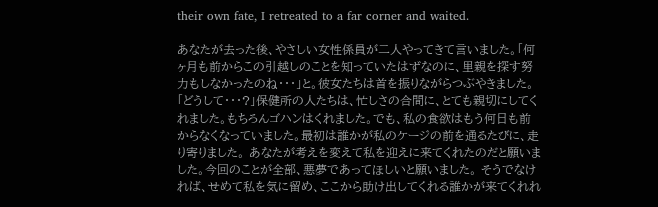their own fate, I retreated to a far corner and waited.

あなたが去った後、やさしい女性係員が二人やってきて言いました。「何ヶ月も前からこの引越しのことを知っていたはずなのに、里親を探す努力もしなかったのね・・・」と。彼女たちは首を振りながらつぶやきました。「どうして・・・?」保健所の人たちは、忙しさの合間に、とても親切にしてくれました。もちろんゴハンはくれました。でも、私の食欲はもう何日も前からなくなっていました。最初は誰かが私のケージの前を通るたびに、走り寄りました。 あなたが考えを変えて私を迎えに来てくれたのだと願いました。今回のことが全部、悪夢であってほしいと願いました。 そうでなければ、せめて私を気に留め、ここから助け出してくれる誰かが来てくれれ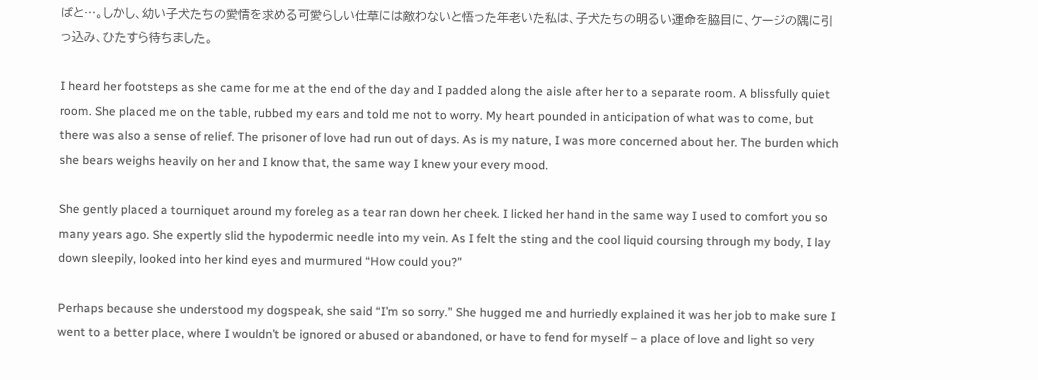ばと…。しかし、幼い子犬たちの愛情を求める可愛らしい仕草には敵わないと悟った年老いた私は、子犬たちの明るい運命を脇目に、ケージの隅に引っ込み、ひたすら待ちました。

I heard her footsteps as she came for me at the end of the day and I padded along the aisle after her to a separate room. A blissfully quiet room. She placed me on the table, rubbed my ears and told me not to worry. My heart pounded in anticipation of what was to come, but there was also a sense of relief. The prisoner of love had run out of days. As is my nature, I was more concerned about her. The burden which she bears weighs heavily on her and I know that, the same way I knew your every mood.

She gently placed a tourniquet around my foreleg as a tear ran down her cheek. I licked her hand in the same way I used to comfort you so many years ago. She expertly slid the hypodermic needle into my vein. As I felt the sting and the cool liquid coursing through my body, I lay down sleepily, looked into her kind eyes and murmured “How could you?”

Perhaps because she understood my dogspeak, she said “I’m so sorry.” She hugged me and hurriedly explained it was her job to make sure I went to a better place, where I wouldn’t be ignored or abused or abandoned, or have to fend for myself – a place of love and light so very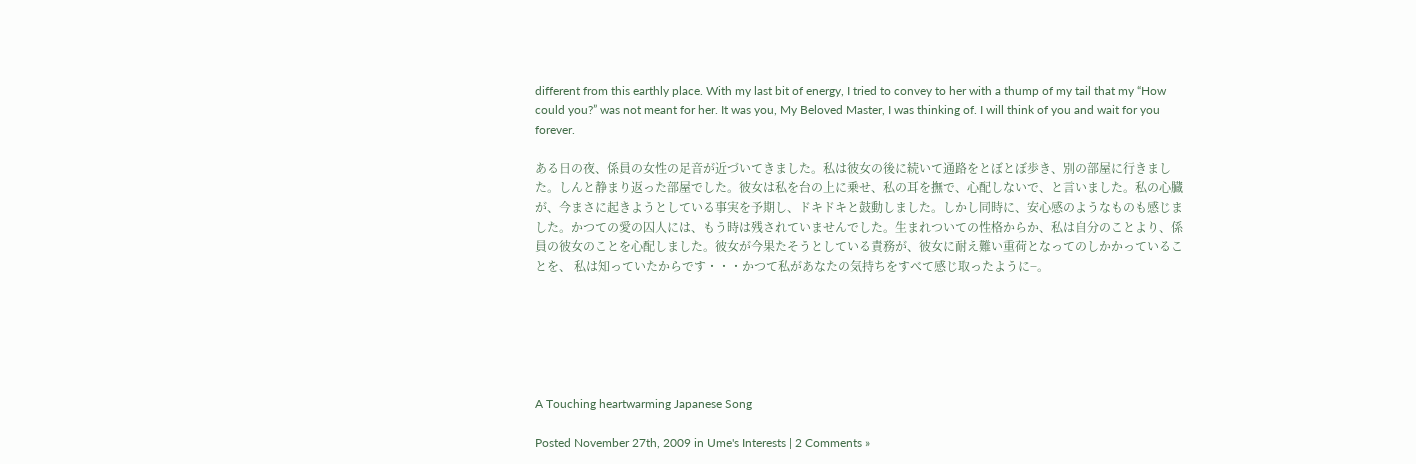different from this earthly place. With my last bit of energy, I tried to convey to her with a thump of my tail that my “How could you?” was not meant for her. It was you, My Beloved Master, I was thinking of. I will think of you and wait for you forever.

ある日の夜、係員の女性の足音が近づいてきました。私は彼女の後に続いて通路をとぼとぼ歩き、別の部屋に行きました。しんと静まり返った部屋でした。彼女は私を台の上に乗せ、私の耳を撫で、心配しないで、と言いました。私の心臓が、今まさに起きようとしている事実を予期し、ドキドキと鼓動しました。しかし同時に、安心感のようなものも感じました。かつての愛の囚人には、もう時は残されていませんでした。生まれついての性格からか、私は自分のことより、係員の彼女のことを心配しました。彼女が今果たそうとしている責務が、彼女に耐え難い重荷となってのしかかっていることを、 私は知っていたからです・・・かつて私があなたの気持ちをすべて感じ取ったように−。






A Touching heartwarming Japanese Song

Posted November 27th, 2009 in Ume's Interests | 2 Comments »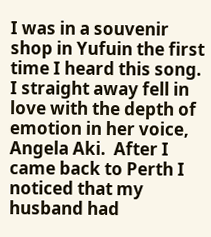I was in a souvenir shop in Yufuin the first time I heard this song.  I straight away fell in love with the depth of emotion in her voice, Angela Aki.  After I came back to Perth I noticed that my husband had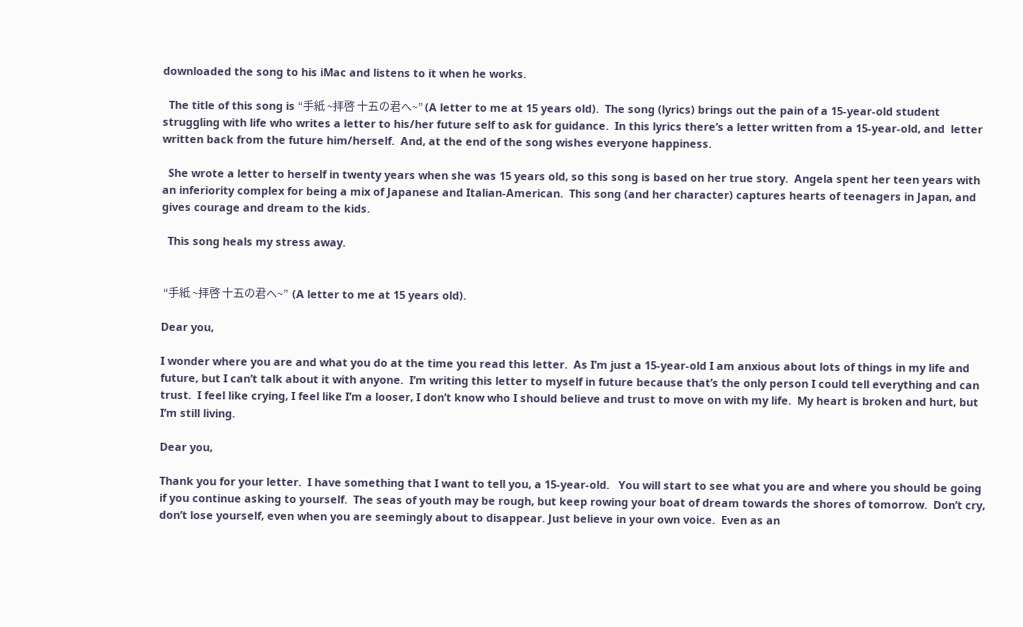downloaded the song to his iMac and listens to it when he works.

  The title of this song is “手紙 ~拝啓 十五の君へ~” (A letter to me at 15 years old).  The song (lyrics) brings out the pain of a 15-year-old student struggling with life who writes a letter to his/her future self to ask for guidance.  In this lyrics there’s a letter written from a 15-year-old, and  letter written back from the future him/herself.  And, at the end of the song wishes everyone happiness.

  She wrote a letter to herself in twenty years when she was 15 years old, so this song is based on her true story.  Angela spent her teen years with an inferiority complex for being a mix of Japanese and Italian-American.  This song (and her character) captures hearts of teenagers in Japan, and gives courage and dream to the kids.

  This song heals my stress away.


 “手紙 ~拝啓 十五の君へ~”  (A letter to me at 15 years old).

Dear you,

I wonder where you are and what you do at the time you read this letter.  As I’m just a 15-year-old I am anxious about lots of things in my life and future, but I can’t talk about it with anyone.  I’m writing this letter to myself in future because that’s the only person I could tell everything and can trust.  I feel like crying, I feel like I’m a looser, I don’t know who I should believe and trust to move on with my life.  My heart is broken and hurt, but I’m still living.

Dear you,

Thank you for your letter.  I have something that I want to tell you, a 15-year-old.   You will start to see what you are and where you should be going if you continue asking to yourself.  The seas of youth may be rough, but keep rowing your boat of dream towards the shores of tomorrow.  Don’t cry, don’t lose yourself, even when you are seemingly about to disappear. Just believe in your own voice.  Even as an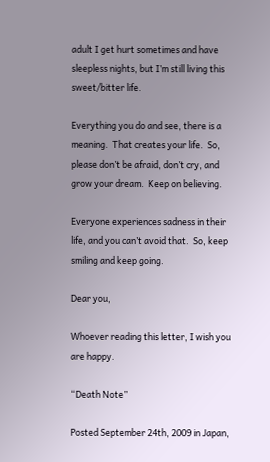adult I get hurt sometimes and have sleepless nights, but I’m still living this sweet/bitter life.

Everything you do and see, there is a meaning.  That creates your life.  So, please don’t be afraid, don’t cry, and grow your dream.  Keep on believing.

Everyone experiences sadness in their life, and you can’t avoid that.  So, keep smiling and keep going.

Dear you,

Whoever reading this letter, I wish you are happy.

“Death Note”

Posted September 24th, 2009 in Japan,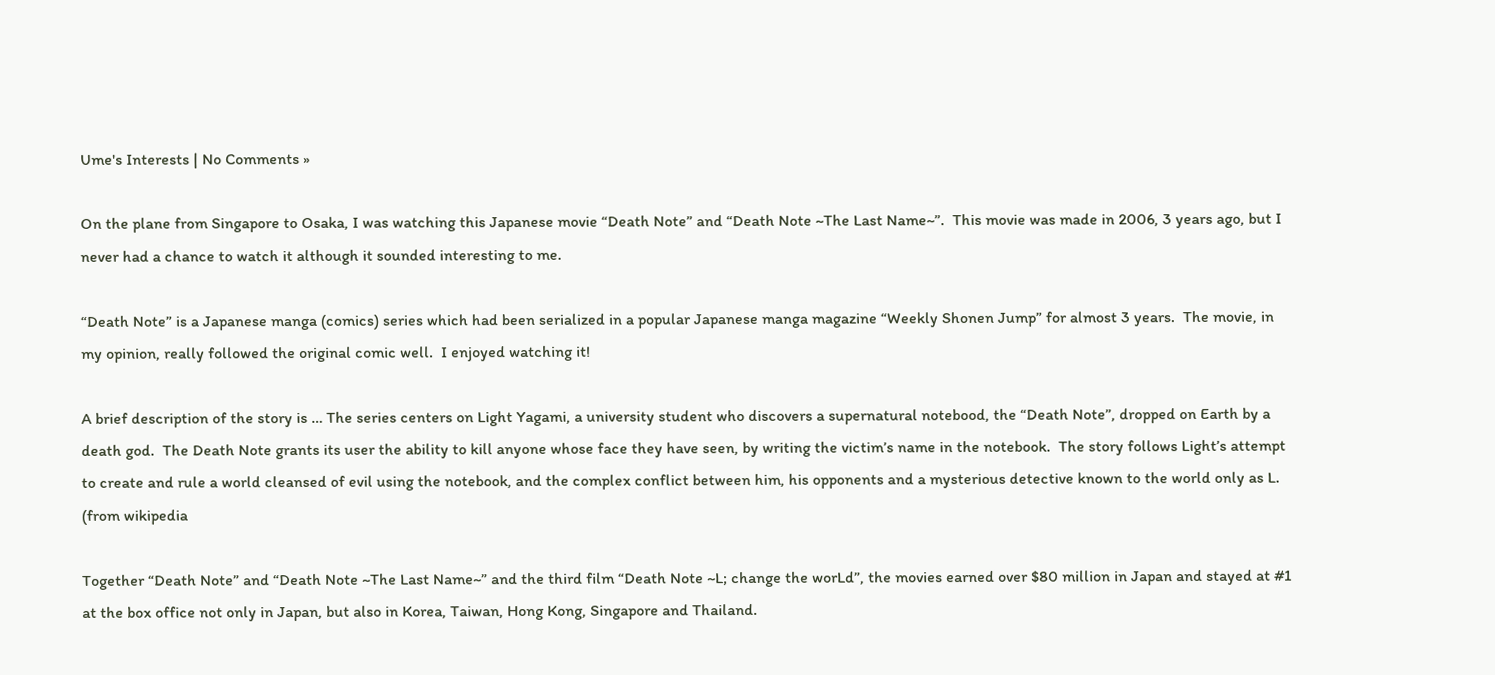Ume's Interests | No Comments »

On the plane from Singapore to Osaka, I was watching this Japanese movie “Death Note” and “Death Note ~The Last Name~”.  This movie was made in 2006, 3 years ago, but I never had a chance to watch it although it sounded interesting to me.

“Death Note” is a Japanese manga (comics) series which had been serialized in a popular Japanese manga magazine “Weekly Shonen Jump” for almost 3 years.  The movie, in my opinion, really followed the original comic well.  I enjoyed watching it!

A brief description of the story is … The series centers on Light Yagami, a university student who discovers a supernatural notebood, the “Death Note”, dropped on Earth by a death god.  The Death Note grants its user the ability to kill anyone whose face they have seen, by writing the victim’s name in the notebook.  The story follows Light’s attempt to create and rule a world cleansed of evil using the notebook, and the complex conflict between him, his opponents and a mysterious detective known to the world only as L.  (from wikipedia

Together “Death Note” and “Death Note ~The Last Name~” and the third film “Death Note ~L; change the worLd”, the movies earned over $80 million in Japan and stayed at #1 at the box office not only in Japan, but also in Korea, Taiwan, Hong Kong, Singapore and Thailand.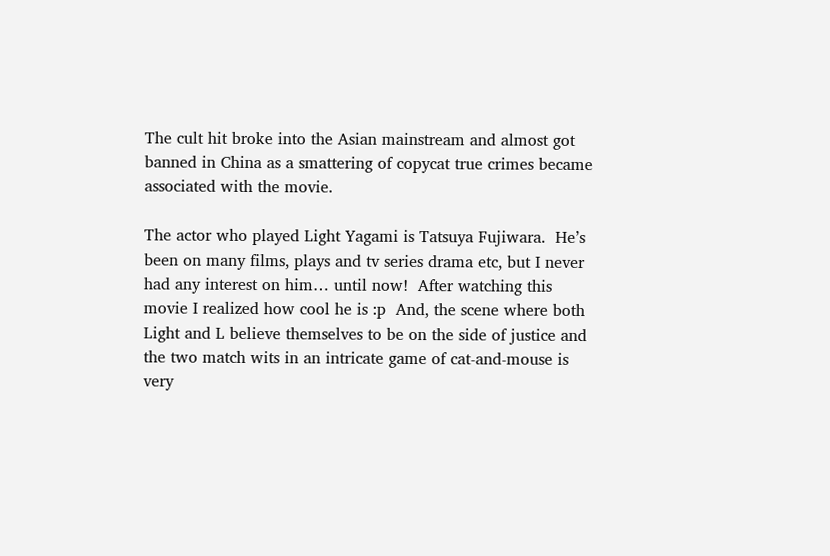The cult hit broke into the Asian mainstream and almost got banned in China as a smattering of copycat true crimes became associated with the movie.

The actor who played Light Yagami is Tatsuya Fujiwara.  He’s been on many films, plays and tv series drama etc, but I never had any interest on him… until now!  After watching this movie I realized how cool he is :p  And, the scene where both Light and L believe themselves to be on the side of justice and the two match wits in an intricate game of cat-and-mouse is very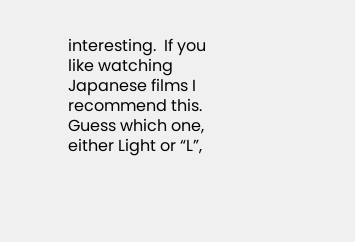interesting.  If you like watching Japanese films I recommend this.  Guess which one, either Light or “L”,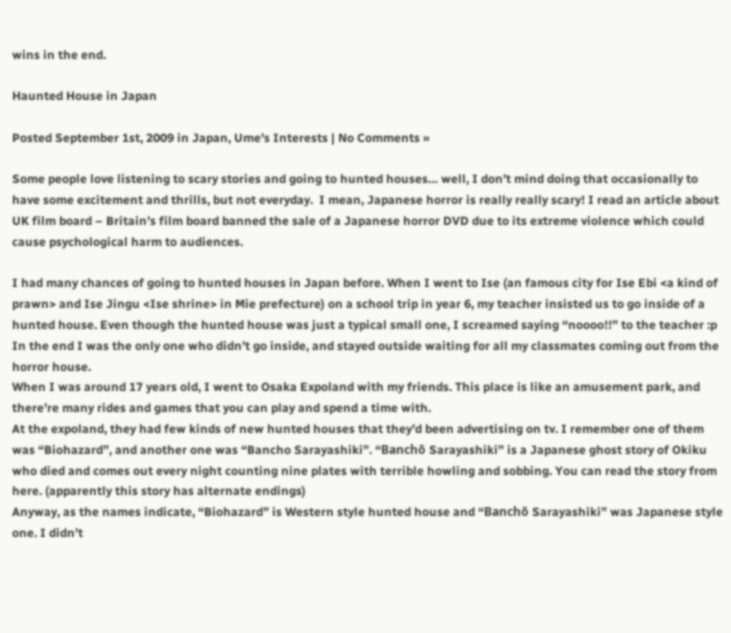wins in the end.

Haunted House in Japan

Posted September 1st, 2009 in Japan, Ume's Interests | No Comments »

Some people love listening to scary stories and going to hunted houses… well, I don’t mind doing that occasionally to have some excitement and thrills, but not everyday.  I mean, Japanese horror is really really scary! I read an article about UK film board – Britain’s film board banned the sale of a Japanese horror DVD due to its extreme violence which could cause psychological harm to audiences.

I had many chances of going to hunted houses in Japan before. When I went to Ise (an famous city for Ise Ebi <a kind of prawn> and Ise Jingu <Ise shrine> in Mie prefecture) on a school trip in year 6, my teacher insisted us to go inside of a hunted house. Even though the hunted house was just a typical small one, I screamed saying “noooo!!” to the teacher :p In the end I was the only one who didn’t go inside, and stayed outside waiting for all my classmates coming out from the horror house.
When I was around 17 years old, I went to Osaka Expoland with my friends. This place is like an amusement park, and there’re many rides and games that you can play and spend a time with.
At the expoland, they had few kinds of new hunted houses that they’d been advertising on tv. I remember one of them was “Biohazard”, and another one was “Bancho Sarayashiki”. “Banchō Sarayashiki” is a Japanese ghost story of Okiku who died and comes out every night counting nine plates with terrible howling and sobbing. You can read the story from here. (apparently this story has alternate endings)
Anyway, as the names indicate, “Biohazard” is Western style hunted house and “Banchō Sarayashiki” was Japanese style one. I didn’t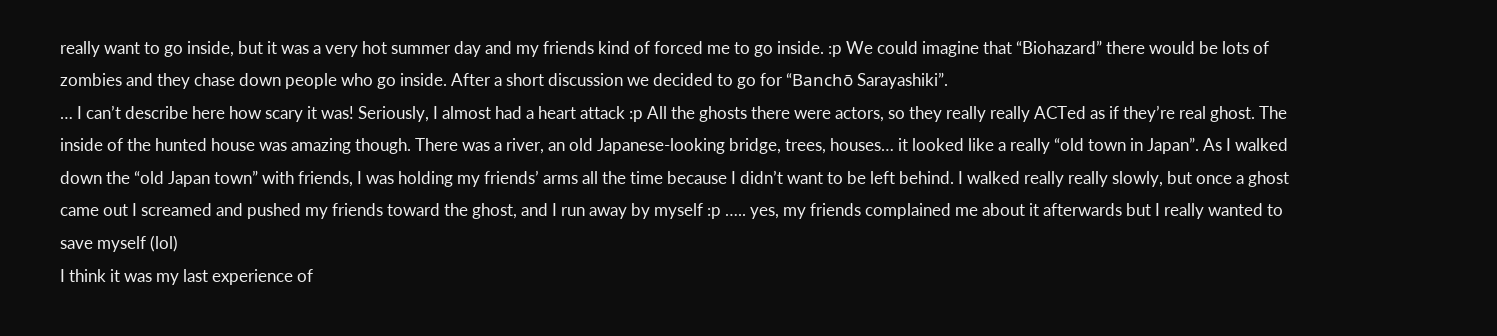really want to go inside, but it was a very hot summer day and my friends kind of forced me to go inside. :p We could imagine that “Biohazard” there would be lots of zombies and they chase down people who go inside. After a short discussion we decided to go for “Banchō Sarayashiki”.
… I can’t describe here how scary it was! Seriously, I almost had a heart attack :p All the ghosts there were actors, so they really really ACTed as if they’re real ghost. The inside of the hunted house was amazing though. There was a river, an old Japanese-looking bridge, trees, houses… it looked like a really “old town in Japan”. As I walked down the “old Japan town” with friends, I was holding my friends’ arms all the time because I didn’t want to be left behind. I walked really really slowly, but once a ghost came out I screamed and pushed my friends toward the ghost, and I run away by myself :p ….. yes, my friends complained me about it afterwards but I really wanted to save myself (lol)
I think it was my last experience of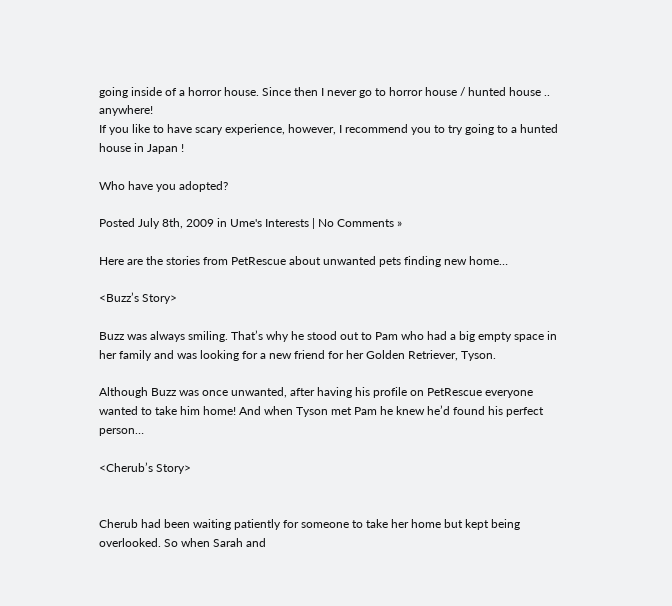going inside of a horror house. Since then I never go to horror house / hunted house .. anywhere!
If you like to have scary experience, however, I recommend you to try going to a hunted house in Japan !

Who have you adopted?

Posted July 8th, 2009 in Ume's Interests | No Comments »

Here are the stories from PetRescue about unwanted pets finding new home…

<Buzz’s Story>

Buzz was always smiling. That’s why he stood out to Pam who had a big empty space in her family and was looking for a new friend for her Golden Retriever, Tyson.

Although Buzz was once unwanted, after having his profile on PetRescue everyone wanted to take him home! And when Tyson met Pam he knew he’d found his perfect person…

<Cherub’s Story>


Cherub had been waiting patiently for someone to take her home but kept being overlooked. So when Sarah and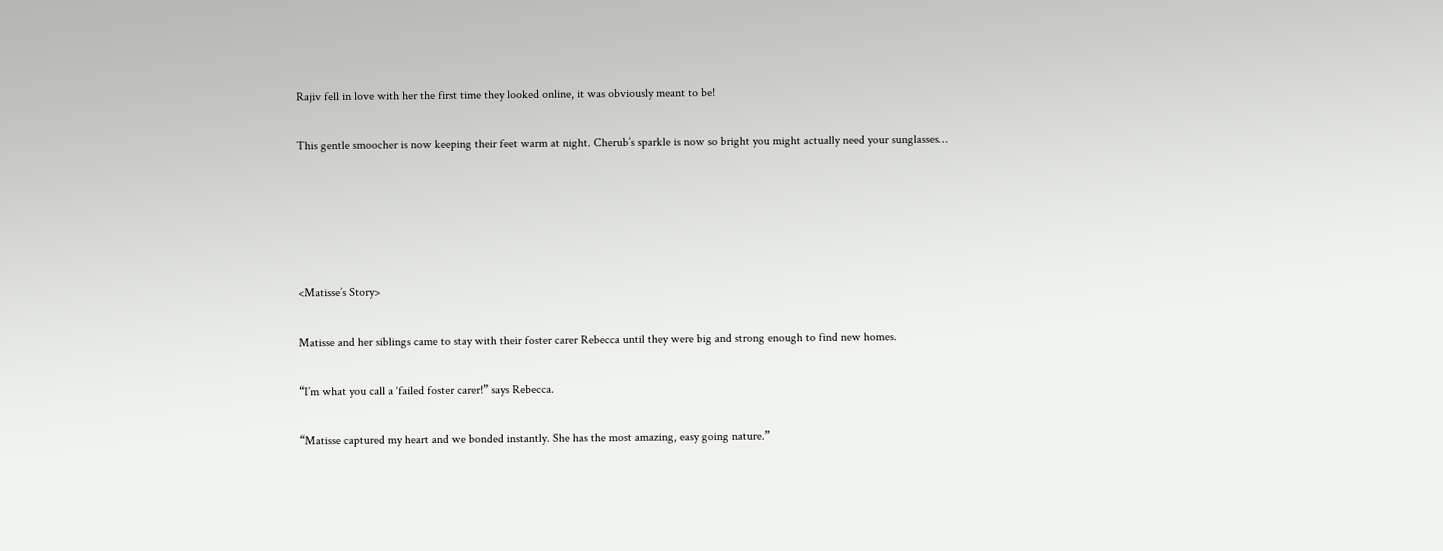Rajiv fell in love with her the first time they looked online, it was obviously meant to be!

This gentle smoocher is now keeping their feet warm at night. Cherub’s sparkle is now so bright you might actually need your sunglasses…





<Matisse’s Story>

Matisse and her siblings came to stay with their foster carer Rebecca until they were big and strong enough to find new homes.

“I’m what you call a ‘failed foster carer!” says Rebecca.

“Matisse captured my heart and we bonded instantly. She has the most amazing, easy going nature.”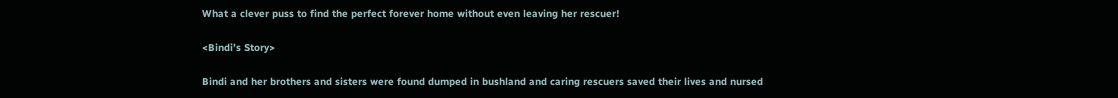What a clever puss to find the perfect forever home without even leaving her rescuer!

<Bindi’s Story>

Bindi and her brothers and sisters were found dumped in bushland and caring rescuers saved their lives and nursed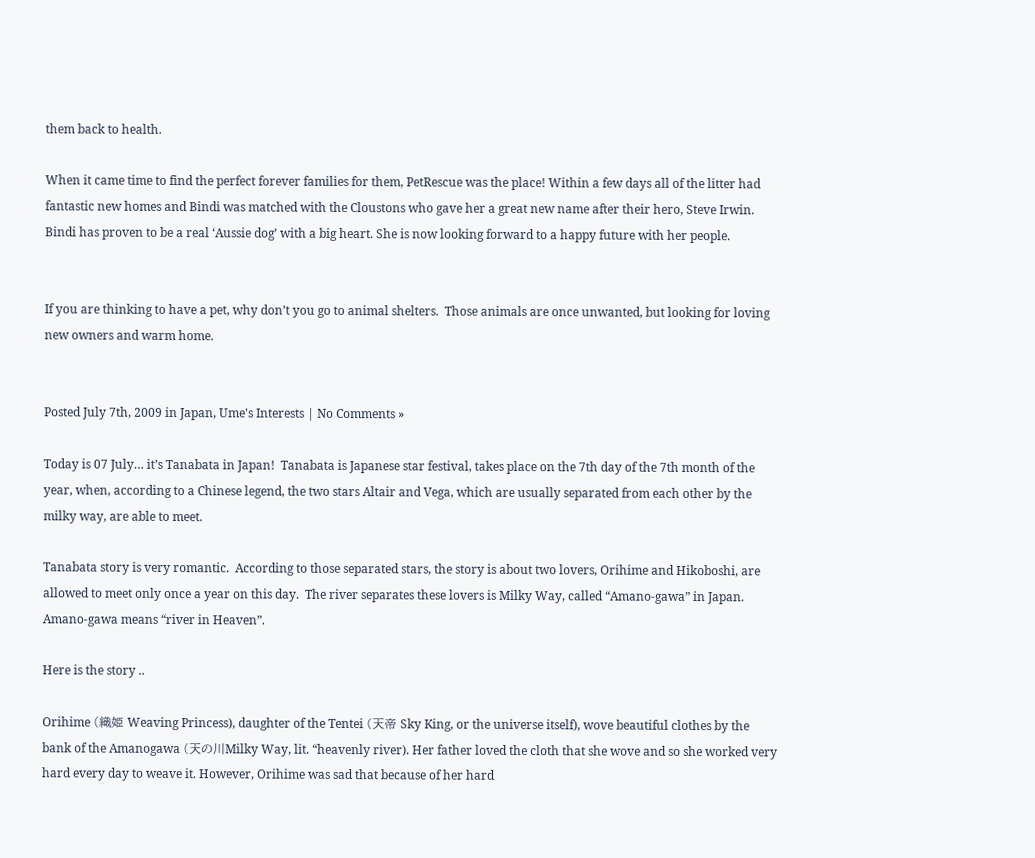them back to health.

When it came time to find the perfect forever families for them, PetRescue was the place! Within a few days all of the litter had fantastic new homes and Bindi was matched with the Cloustons who gave her a great new name after their hero, Steve Irwin. Bindi has proven to be a real ‘Aussie dog’ with a big heart. She is now looking forward to a happy future with her people.


If you are thinking to have a pet, why don’t you go to animal shelters.  Those animals are once unwanted, but looking for loving new owners and warm home.


Posted July 7th, 2009 in Japan, Ume's Interests | No Comments »

Today is 07 July… it’s Tanabata in Japan!  Tanabata is Japanese star festival, takes place on the 7th day of the 7th month of the year, when, according to a Chinese legend, the two stars Altair and Vega, which are usually separated from each other by the milky way, are able to meet.

Tanabata story is very romantic.  According to those separated stars, the story is about two lovers, Orihime and Hikoboshi, are allowed to meet only once a year on this day.  The river separates these lovers is Milky Way, called “Amano-gawa” in Japan.  Amano-gawa means “river in Heaven”.

Here is the story ..

Orihime (織姫 Weaving Princess), daughter of the Tentei (天帝 Sky King, or the universe itself), wove beautiful clothes by the bank of the Amanogawa (天の川Milky Way, lit. “heavenly river). Her father loved the cloth that she wove and so she worked very hard every day to weave it. However, Orihime was sad that because of her hard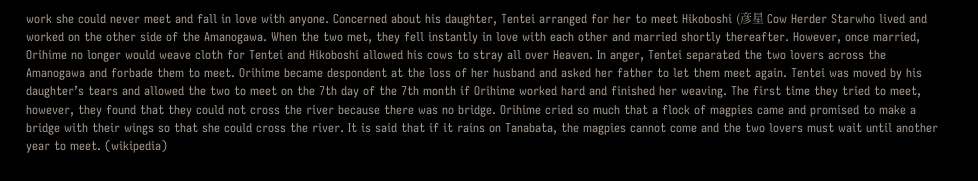work she could never meet and fall in love with anyone. Concerned about his daughter, Tentei arranged for her to meet Hikoboshi (彦星 Cow Herder Starwho lived and worked on the other side of the Amanogawa. When the two met, they fell instantly in love with each other and married shortly thereafter. However, once married, Orihime no longer would weave cloth for Tentei and Hikoboshi allowed his cows to stray all over Heaven. In anger, Tentei separated the two lovers across the Amanogawa and forbade them to meet. Orihime became despondent at the loss of her husband and asked her father to let them meet again. Tentei was moved by his daughter’s tears and allowed the two to meet on the 7th day of the 7th month if Orihime worked hard and finished her weaving. The first time they tried to meet, however, they found that they could not cross the river because there was no bridge. Orihime cried so much that a flock of magpies came and promised to make a bridge with their wings so that she could cross the river. It is said that if it rains on Tanabata, the magpies cannot come and the two lovers must wait until another year to meet. (wikipedia)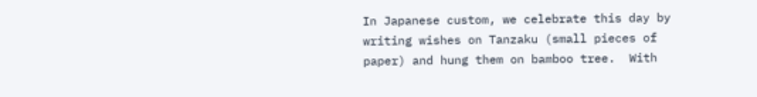In Japanese custom, we celebrate this day by writing wishes on Tanzaku (small pieces of paper) and hung them on bamboo tree.  With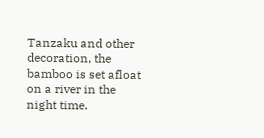Tanzaku and other decoration, the bamboo is set afloat on a river in the night time.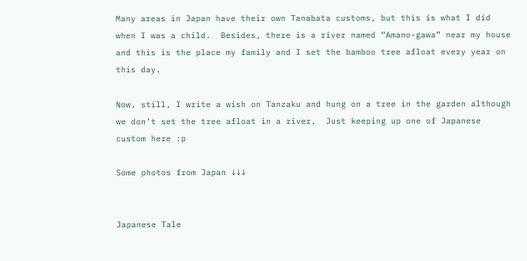Many areas in Japan have their own Tanabata customs, but this is what I did when I was a child.  Besides, there is a river named “Amano-gawa” near my house and this is the place my family and I set the bamboo tree afloat every year on this day.

Now, still, I write a wish on Tanzaku and hung on a tree in the garden although we don’t set the tree afloat in a river.  Just keeping up one of Japanese custom here :p

Some photos from Japan ↓↓↓


Japanese Tale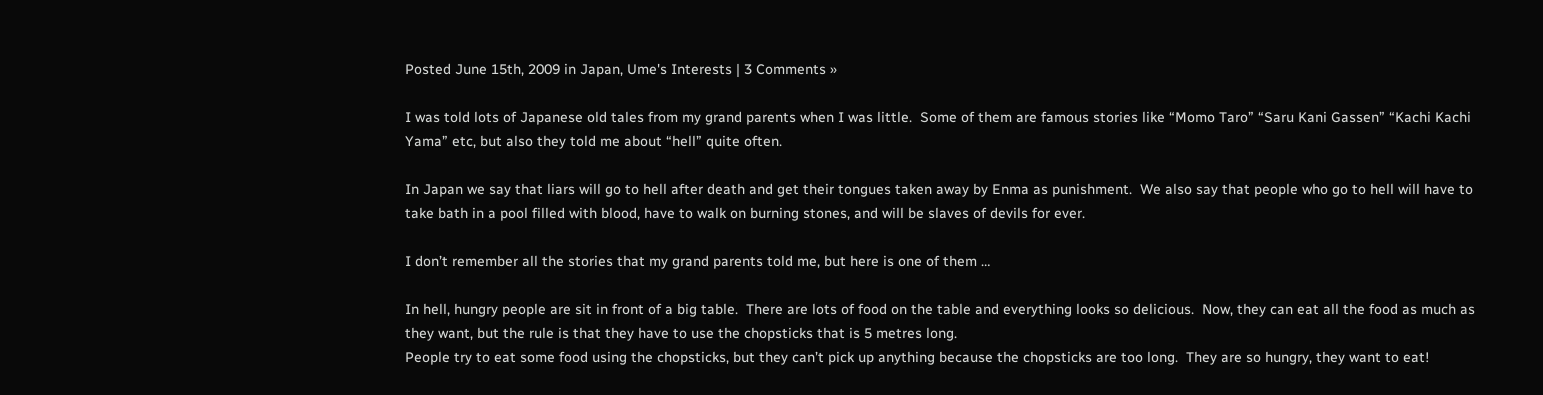Posted June 15th, 2009 in Japan, Ume's Interests | 3 Comments »

I was told lots of Japanese old tales from my grand parents when I was little.  Some of them are famous stories like “Momo Taro” “Saru Kani Gassen” “Kachi Kachi  Yama” etc, but also they told me about “hell” quite often.

In Japan we say that liars will go to hell after death and get their tongues taken away by Enma as punishment.  We also say that people who go to hell will have to take bath in a pool filled with blood, have to walk on burning stones, and will be slaves of devils for ever.

I don’t remember all the stories that my grand parents told me, but here is one of them …

In hell, hungry people are sit in front of a big table.  There are lots of food on the table and everything looks so delicious.  Now, they can eat all the food as much as they want, but the rule is that they have to use the chopsticks that is 5 metres long.
People try to eat some food using the chopsticks, but they can’t pick up anything because the chopsticks are too long.  They are so hungry, they want to eat!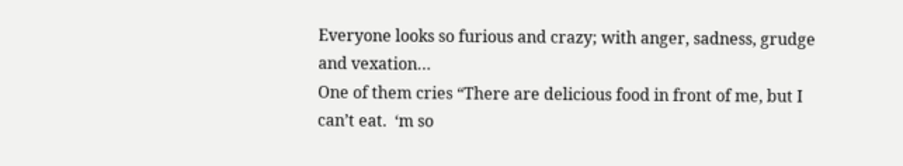Everyone looks so furious and crazy; with anger, sadness, grudge and vexation…
One of them cries “There are delicious food in front of me, but I can’t eat.  ‘m so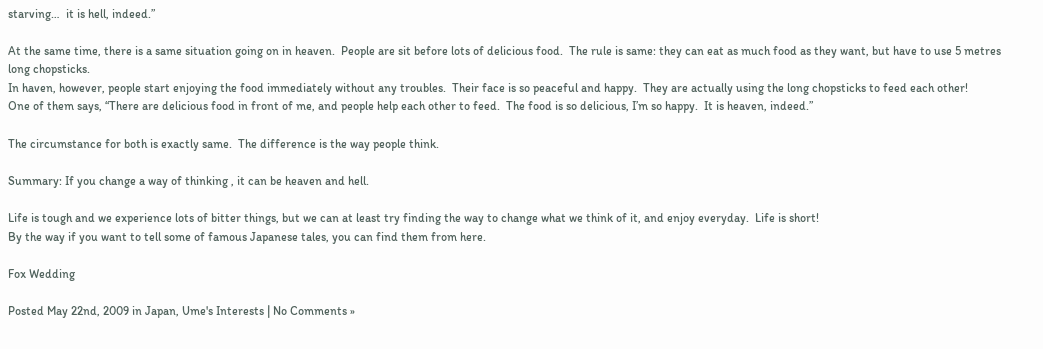starving…  it is hell, indeed.”

At the same time, there is a same situation going on in heaven.  People are sit before lots of delicious food.  The rule is same: they can eat as much food as they want, but have to use 5 metres long chopsticks.
In haven, however, people start enjoying the food immediately without any troubles.  Their face is so peaceful and happy.  They are actually using the long chopsticks to feed each other!
One of them says, “There are delicious food in front of me, and people help each other to feed.  The food is so delicious, I’m so happy.  It is heaven, indeed.”

The circumstance for both is exactly same.  The difference is the way people think.

Summary: If you change a way of thinking , it can be heaven and hell.

Life is tough and we experience lots of bitter things, but we can at least try finding the way to change what we think of it, and enjoy everyday.  Life is short!
By the way if you want to tell some of famous Japanese tales, you can find them from here.

Fox Wedding

Posted May 22nd, 2009 in Japan, Ume's Interests | No Comments »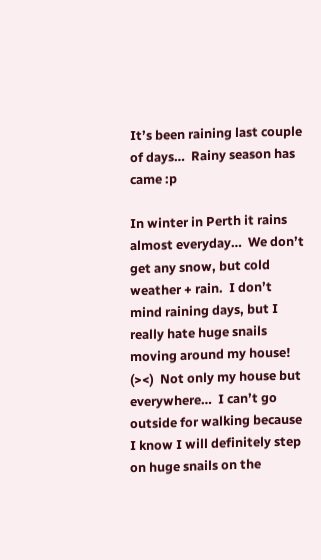It’s been raining last couple of days…  Rainy season has came :p

In winter in Perth it rains almost everyday…  We don’t get any snow, but cold weather + rain.  I don’t mind raining days, but I really hate huge snails moving around my house! (><)  Not only my house but everywhere…  I can’t go outside for walking because I know I will definitely step on huge snails on the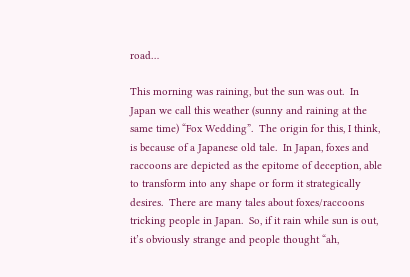road…

This morning was raining, but the sun was out.  In Japan we call this weather (sunny and raining at the same time) “Fox Wedding”.  The origin for this, I think, is because of a Japanese old tale.  In Japan, foxes and raccoons are depicted as the epitome of deception, able to transform into any shape or form it strategically desires.  There are many tales about foxes/raccoons tricking people in Japan.  So, if it rain while sun is out, it’s obviously strange and people thought “ah,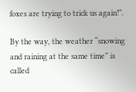foxes are trying to trick us again!”.

By the way, the weather “snowing and raining at the same time” is called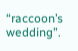“raccoon’s wedding”.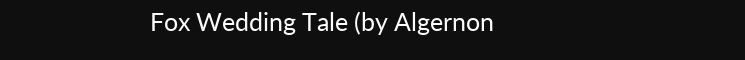Fox Wedding Tale (by Algernon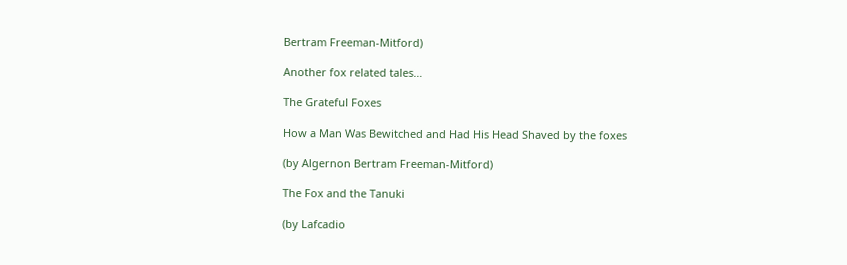Bertram Freeman-Mitford)

Another fox related tales…

The Grateful Foxes

How a Man Was Bewitched and Had His Head Shaved by the foxes

(by Algernon Bertram Freeman-Mitford)

The Fox and the Tanuki

(by Lafcadio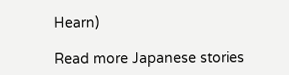Hearn)

Read more Japanese stories